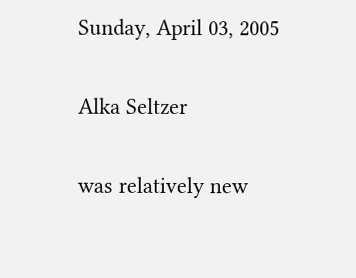Sunday, April 03, 2005

Alka Seltzer

was relatively new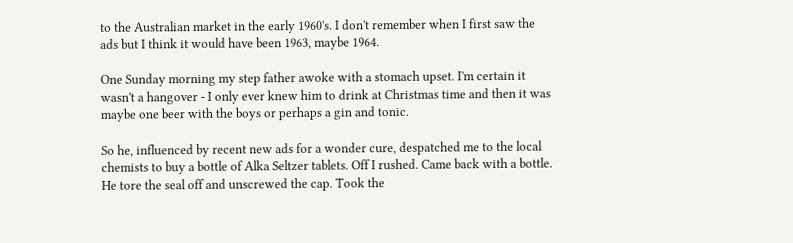to the Australian market in the early 1960's. I don't remember when I first saw the ads but I think it would have been 1963, maybe 1964.

One Sunday morning my step father awoke with a stomach upset. I'm certain it wasn't a hangover - I only ever knew him to drink at Christmas time and then it was maybe one beer with the boys or perhaps a gin and tonic.

So he, influenced by recent new ads for a wonder cure, despatched me to the local chemists to buy a bottle of Alka Seltzer tablets. Off I rushed. Came back with a bottle. He tore the seal off and unscrewed the cap. Took the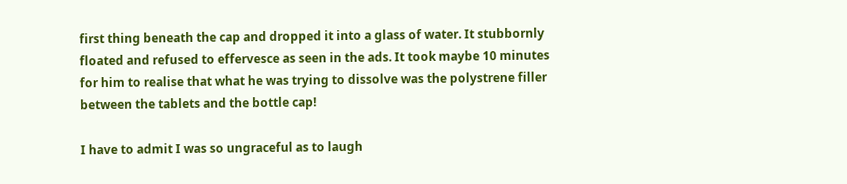first thing beneath the cap and dropped it into a glass of water. It stubbornly floated and refused to effervesce as seen in the ads. It took maybe 10 minutes for him to realise that what he was trying to dissolve was the polystrene filler between the tablets and the bottle cap!

I have to admit I was so ungraceful as to laugh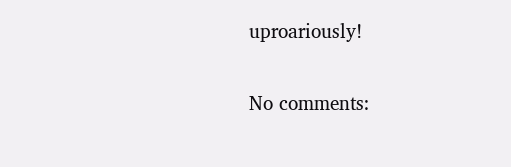uproariously!

No comments: